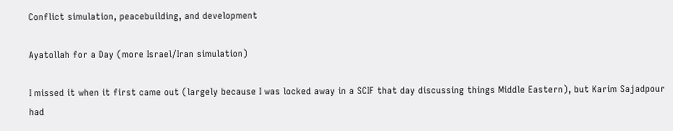Conflict simulation, peacebuilding, and development

Ayatollah for a Day (more Israel/Iran simulation)

I missed it when it first came out (largely because I was locked away in a SCIF that day discussing things Middle Eastern), but Karim Sajadpour had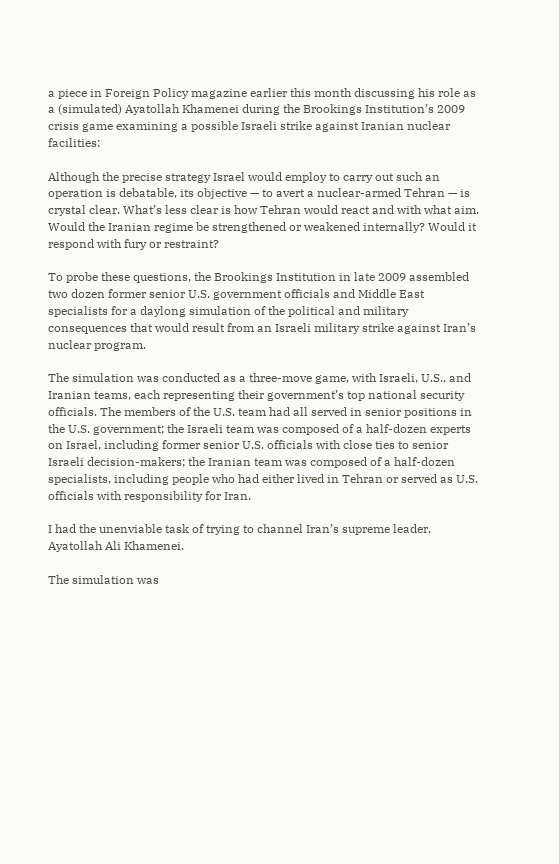a piece in Foreign Policy magazine earlier this month discussing his role as a (simulated) Ayatollah Khamenei during the Brookings Institution’s 2009 crisis game examining a possible Israeli strike against Iranian nuclear facilities:

Although the precise strategy Israel would employ to carry out such an operation is debatable, its objective — to avert a nuclear-armed Tehran — is crystal clear. What’s less clear is how Tehran would react and with what aim. Would the Iranian regime be strengthened or weakened internally? Would it respond with fury or restraint?

To probe these questions, the Brookings Institution in late 2009 assembled two dozen former senior U.S. government officials and Middle East specialists for a daylong simulation of the political and military consequences that would result from an Israeli military strike against Iran’s nuclear program.

The simulation was conducted as a three-move game, with Israeli, U.S., and Iranian teams, each representing their government’s top national security officials. The members of the U.S. team had all served in senior positions in the U.S. government; the Israeli team was composed of a half-dozen experts on Israel, including former senior U.S. officials with close ties to senior Israeli decision-makers; the Iranian team was composed of a half-dozen specialists, including people who had either lived in Tehran or served as U.S. officials with responsibility for Iran.

I had the unenviable task of trying to channel Iran’s supreme leader, Ayatollah Ali Khamenei.

The simulation was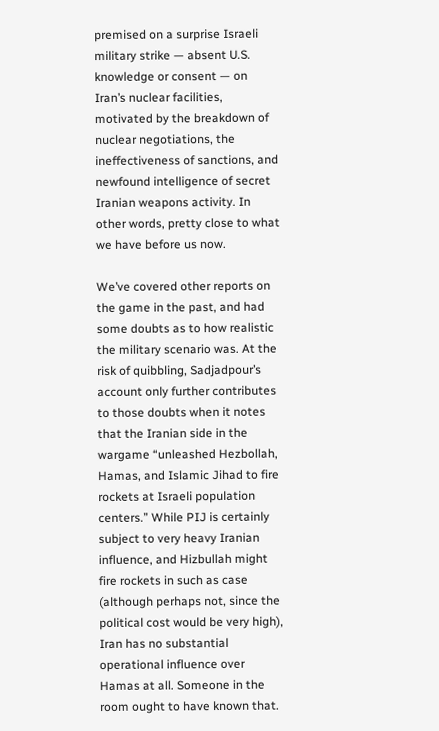premised on a surprise Israeli military strike — absent U.S. knowledge or consent — on Iran’s nuclear facilities, motivated by the breakdown of nuclear negotiations, the ineffectiveness of sanctions, and newfound intelligence of secret Iranian weapons activity. In other words, pretty close to what we have before us now.

We’ve covered other reports on the game in the past, and had some doubts as to how realistic the military scenario was. At the risk of quibbling, Sadjadpour’s account only further contributes to those doubts when it notes that the Iranian side in the wargame “unleashed Hezbollah, Hamas, and Islamic Jihad to fire rockets at Israeli population centers.” While PIJ is certainly subject to very heavy Iranian influence, and Hizbullah might fire rockets in such as case (although perhaps not, since the political cost would be very high), Iran has no substantial operational influence over Hamas at all. Someone in the room ought to have known that.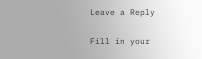Leave a Reply

Fill in your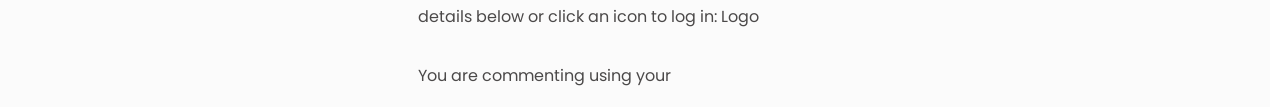details below or click an icon to log in: Logo

You are commenting using your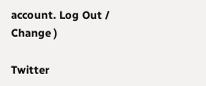account. Log Out /  Change )

Twitter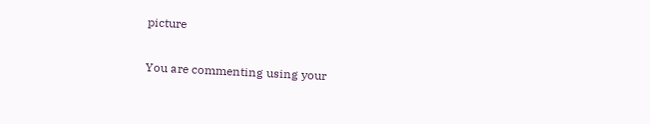picture

You are commenting using your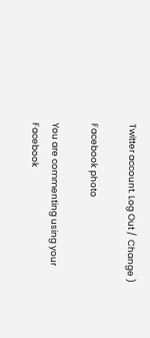Twitter account. Log Out /  Change )

Facebook photo

You are commenting using your Facebook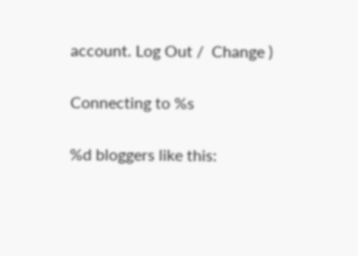account. Log Out /  Change )

Connecting to %s

%d bloggers like this: